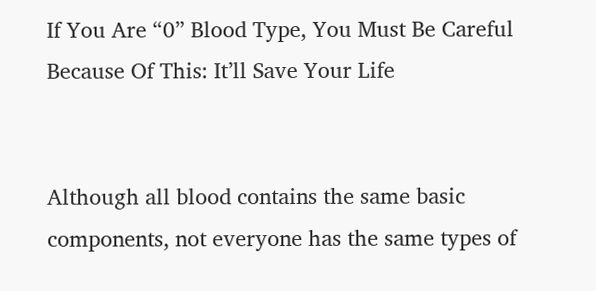If You Are “0” Blood Type, You Must Be Careful Because Of This: It’ll Save Your Life


Although all blood contains the same basic components, not everyone has the same types of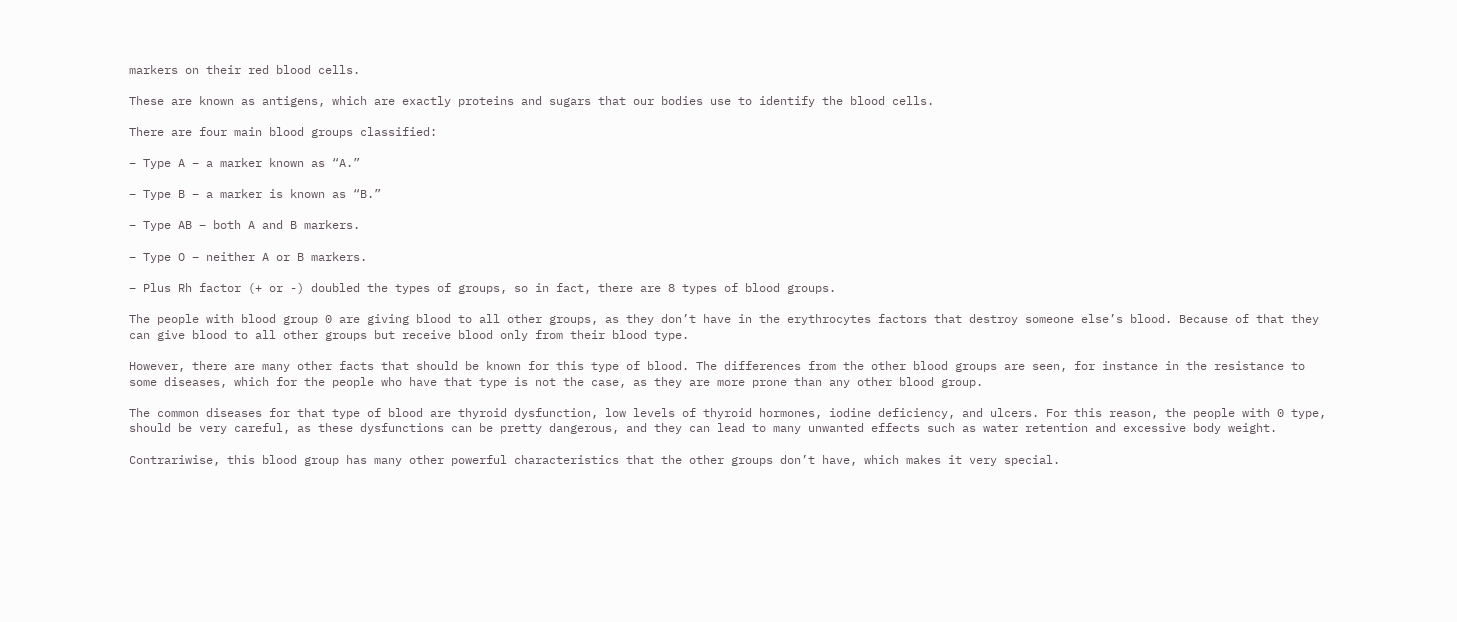markers on their red blood cells.

These are known as antigens, which are exactly proteins and sugars that our bodies use to identify the blood cells.

There are four main blood groups classified:

– Type A – a marker known as “A.”

– Type B – a marker is known as “B.”

– Type AB – both A and B markers.

– Type O – neither A or B markers.

– Plus Rh factor (+ or -) doubled the types of groups, so in fact, there are 8 types of blood groups.

The people with blood group 0 are giving blood to all other groups, as they don’t have in the erythrocytes factors that destroy someone else’s blood. Because of that they can give blood to all other groups but receive blood only from their blood type.

However, there are many other facts that should be known for this type of blood. The differences from the other blood groups are seen, for instance in the resistance to some diseases, which for the people who have that type is not the case, as they are more prone than any other blood group.

The common diseases for that type of blood are thyroid dysfunction, low levels of thyroid hormones, iodine deficiency, and ulcers. For this reason, the people with 0 type, should be very careful, as these dysfunctions can be pretty dangerous, and they can lead to many unwanted effects such as water retention and excessive body weight.

Contrariwise, this blood group has many other powerful characteristics that the other groups don’t have, which makes it very special.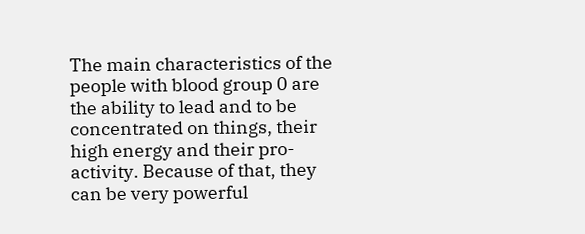The main characteristics of the people with blood group 0 are the ability to lead and to be concentrated on things, their high energy and their pro-activity. Because of that, they can be very powerful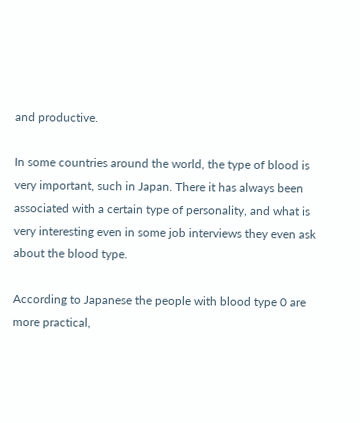and productive.

In some countries around the world, the type of blood is very important, such in Japan. There it has always been associated with a certain type of personality, and what is very interesting even in some job interviews they even ask about the blood type.

According to Japanese the people with blood type 0 are more practical,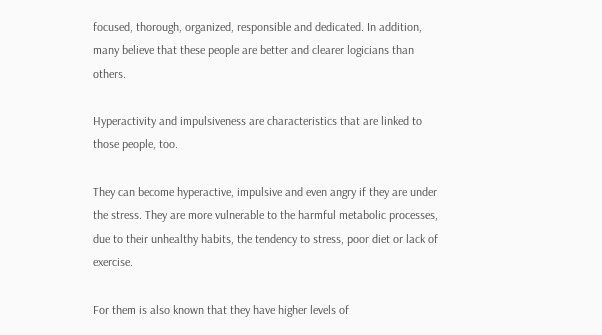focused, thorough, organized, responsible and dedicated. In addition, many believe that these people are better and clearer logicians than others.

Hyperactivity and impulsiveness are characteristics that are linked to those people, too.

They can become hyperactive, impulsive and even angry if they are under the stress. They are more vulnerable to the harmful metabolic processes, due to their unhealthy habits, the tendency to stress, poor diet or lack of exercise.

For them is also known that they have higher levels of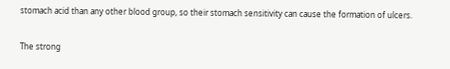stomach acid than any other blood group, so their stomach sensitivity can cause the formation of ulcers.

The strong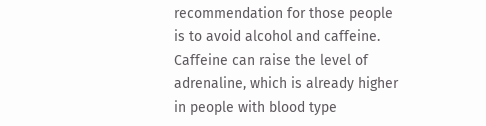recommendation for those people is to avoid alcohol and caffeine. Caffeine can raise the level of adrenaline, which is already higher in people with blood type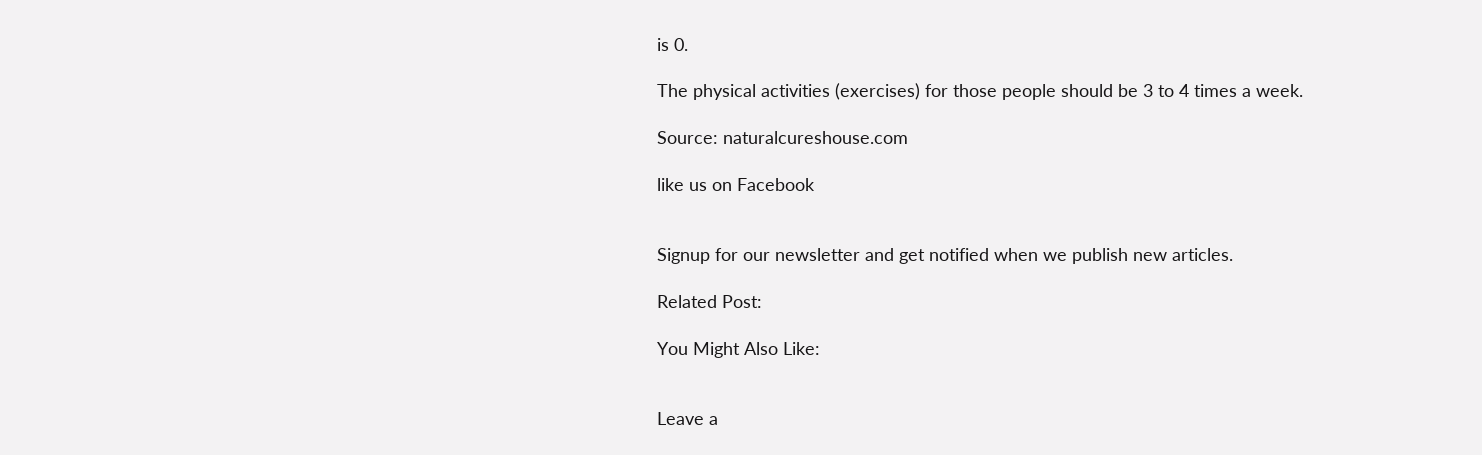is 0.

The physical activities (exercises) for those people should be 3 to 4 times a week.

Source: naturalcureshouse.com

like us on Facebook


Signup for our newsletter and get notified when we publish new articles.

Related Post:

You Might Also Like:


Leave a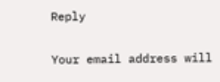Reply

Your email address will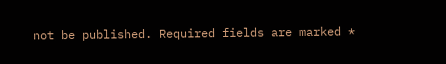not be published. Required fields are marked *